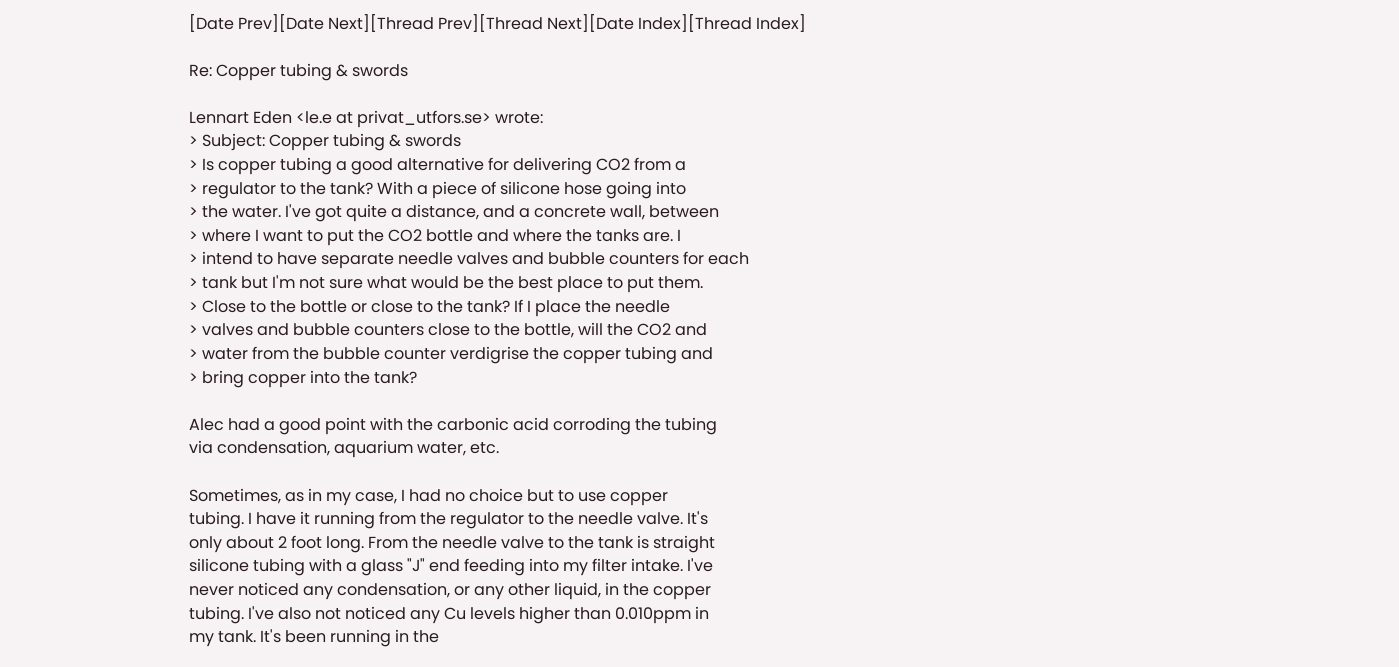[Date Prev][Date Next][Thread Prev][Thread Next][Date Index][Thread Index]

Re: Copper tubing & swords

Lennart Eden <le.e at privat_utfors.se> wrote:
> Subject: Copper tubing & swords
> Is copper tubing a good alternative for delivering CO2 from a
> regulator to the tank? With a piece of silicone hose going into
> the water. I've got quite a distance, and a concrete wall, between
> where I want to put the CO2 bottle and where the tanks are. I
> intend to have separate needle valves and bubble counters for each
> tank but I'm not sure what would be the best place to put them.
> Close to the bottle or close to the tank? If I place the needle
> valves and bubble counters close to the bottle, will the CO2 and
> water from the bubble counter verdigrise the copper tubing and
> bring copper into the tank?

Alec had a good point with the carbonic acid corroding the tubing
via condensation, aquarium water, etc.

Sometimes, as in my case, I had no choice but to use copper
tubing. I have it running from the regulator to the needle valve. It's
only about 2 foot long. From the needle valve to the tank is straight
silicone tubing with a glass "J" end feeding into my filter intake. I've
never noticed any condensation, or any other liquid, in the copper
tubing. I've also not noticed any Cu levels higher than 0.010ppm in
my tank. It's been running in the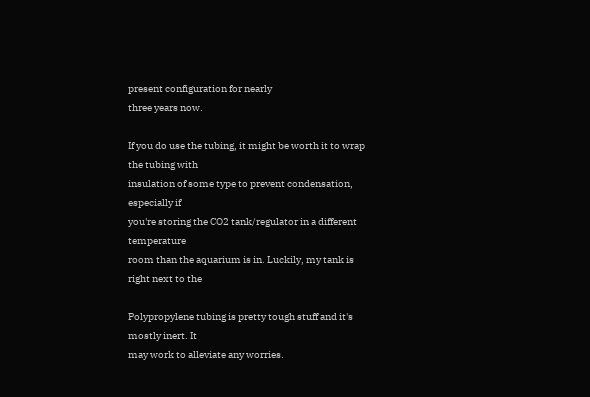present configuration for nearly
three years now.

If you do use the tubing, it might be worth it to wrap the tubing with
insulation of some type to prevent condensation, especially if
you're storing the CO2 tank/regulator in a different temperature
room than the aquarium is in. Luckily, my tank is right next to the

Polypropylene tubing is pretty tough stuff and it's mostly inert. It
may work to alleviate any worries.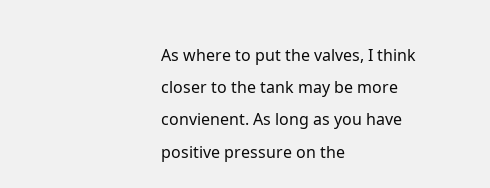As where to put the valves, I think closer to the tank may be more
convienent. As long as you have positive pressure on the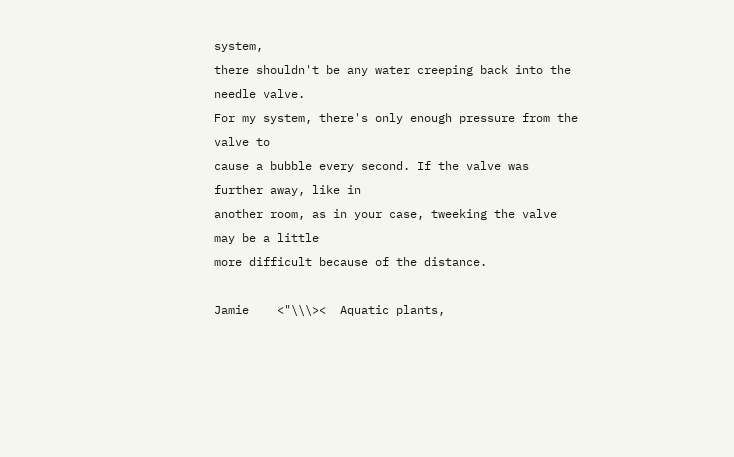system,
there shouldn't be any water creeping back into the needle valve.
For my system, there's only enough pressure from the valve to
cause a bubble every second. If the valve was further away, like in
another room, as in your case, tweeking the valve may be a little
more difficult because of the distance.

Jamie    <"\\\><  Aquatic plants,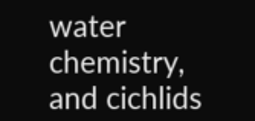water chemistry, and cichlids